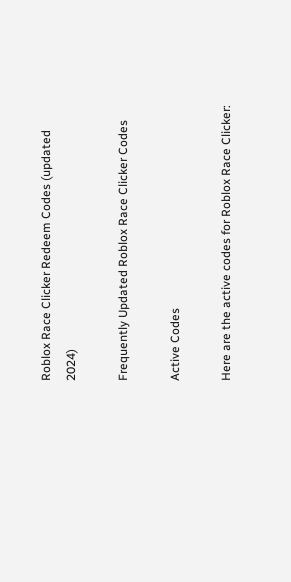Roblox Race Clicker Redeem Codes (updated 2024)

Frequently Updated Roblox Race Clicker Codes

Active Codes

Here are the active codes for Roblox Race Clicker: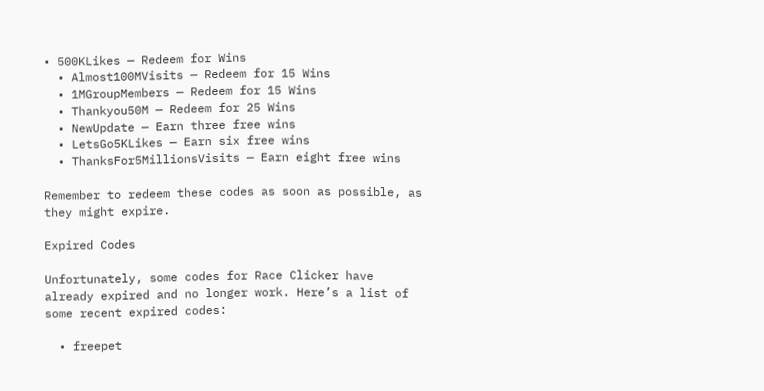• 500KLikes — Redeem for Wins
  • Almost100MVisits — Redeem for 15 Wins
  • 1MGroupMembers — Redeem for 15 Wins
  • Thankyou50M — Redeem for 25 Wins
  • NewUpdate — Earn three free wins
  • LetsGo5KLikes — Earn six free wins
  • ThanksFor5MillionsVisits — Earn eight free wins

Remember to redeem these codes as soon as possible, as they might expire.

Expired Codes

Unfortunately, some codes for Race Clicker have already expired and no longer work. Here’s a list of some recent expired codes:

  • freepet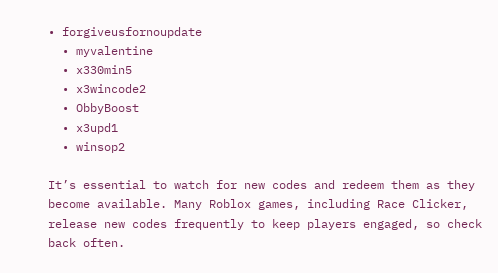• forgiveusfornoupdate
  • myvalentine
  • x330min5
  • x3wincode2
  • ObbyBoost
  • x3upd1
  • winsop2

It’s essential to watch for new codes and redeem them as they become available. Many Roblox games, including Race Clicker, release new codes frequently to keep players engaged, so check back often.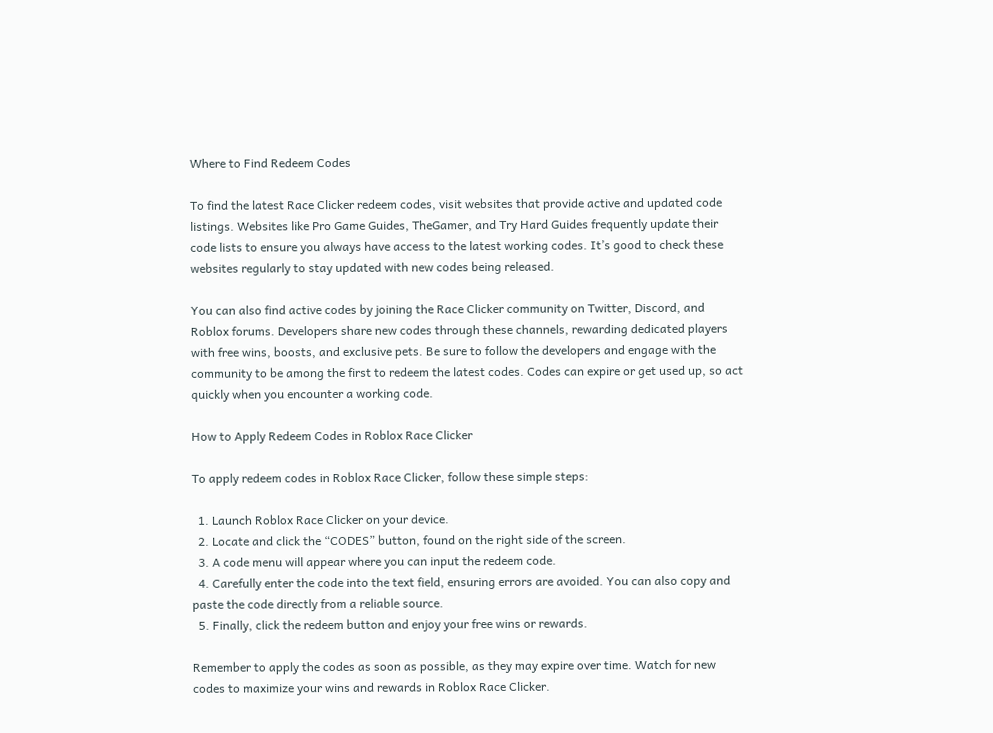Where to Find Redeem Codes

To find the latest Race Clicker redeem codes, visit websites that provide active and updated code listings. Websites like Pro Game Guides, TheGamer, and Try Hard Guides frequently update their code lists to ensure you always have access to the latest working codes. It’s good to check these websites regularly to stay updated with new codes being released.

You can also find active codes by joining the Race Clicker community on Twitter, Discord, and Roblox forums. Developers share new codes through these channels, rewarding dedicated players with free wins, boosts, and exclusive pets. Be sure to follow the developers and engage with the community to be among the first to redeem the latest codes. Codes can expire or get used up, so act quickly when you encounter a working code.

How to Apply Redeem Codes in Roblox Race Clicker

To apply redeem codes in Roblox Race Clicker, follow these simple steps:

  1. Launch Roblox Race Clicker on your device.
  2. Locate and click the “CODES” button, found on the right side of the screen.
  3. A code menu will appear where you can input the redeem code.
  4. Carefully enter the code into the text field, ensuring errors are avoided. You can also copy and paste the code directly from a reliable source.
  5. Finally, click the redeem button and enjoy your free wins or rewards.

Remember to apply the codes as soon as possible, as they may expire over time. Watch for new codes to maximize your wins and rewards in Roblox Race Clicker.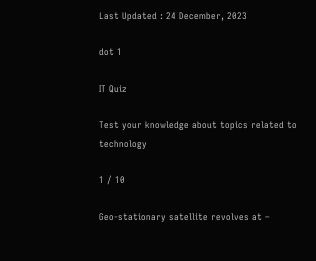Last Updated : 24 December, 2023

dot 1

IT Quiz

Test your knowledge about topics related to technology

1 / 10

Geo-stationary satellite revolves at –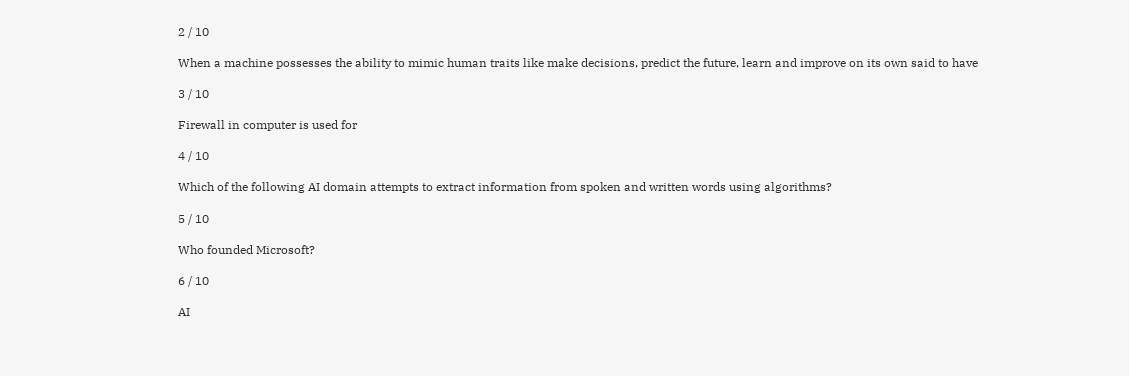2 / 10

When a machine possesses the ability to mimic human traits like make decisions, predict the future, learn and improve on its own said to have

3 / 10

Firewall in computer is used for

4 / 10

Which of the following AI domain attempts to extract information from spoken and written words using algorithms?

5 / 10

Who founded Microsoft?

6 / 10

AI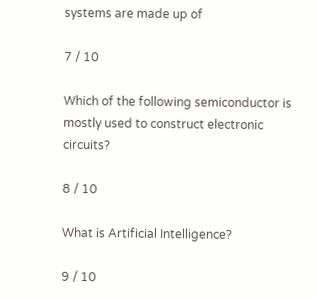systems are made up of

7 / 10

Which of the following semiconductor is mostly used to construct electronic circuits?

8 / 10

What is Artificial Intelligence?

9 / 10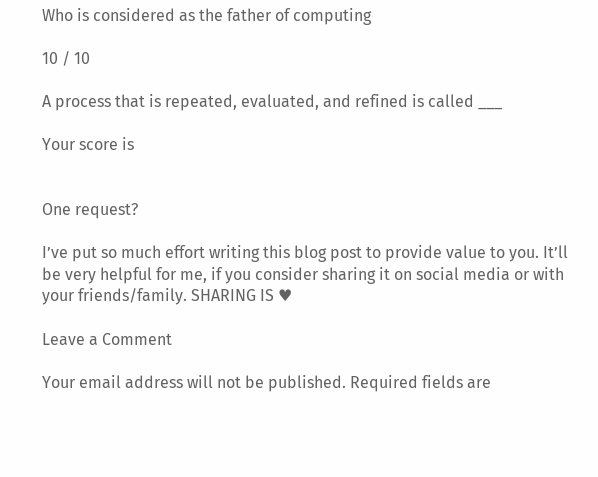Who is considered as the father of computing

10 / 10

A process that is repeated, evaluated, and refined is called ___

Your score is


One request?

I’ve put so much effort writing this blog post to provide value to you. It’ll be very helpful for me, if you consider sharing it on social media or with your friends/family. SHARING IS ♥

Leave a Comment

Your email address will not be published. Required fields are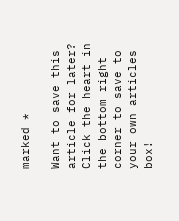marked *

Want to save this article for later? Click the heart in the bottom right corner to save to your own articles box!